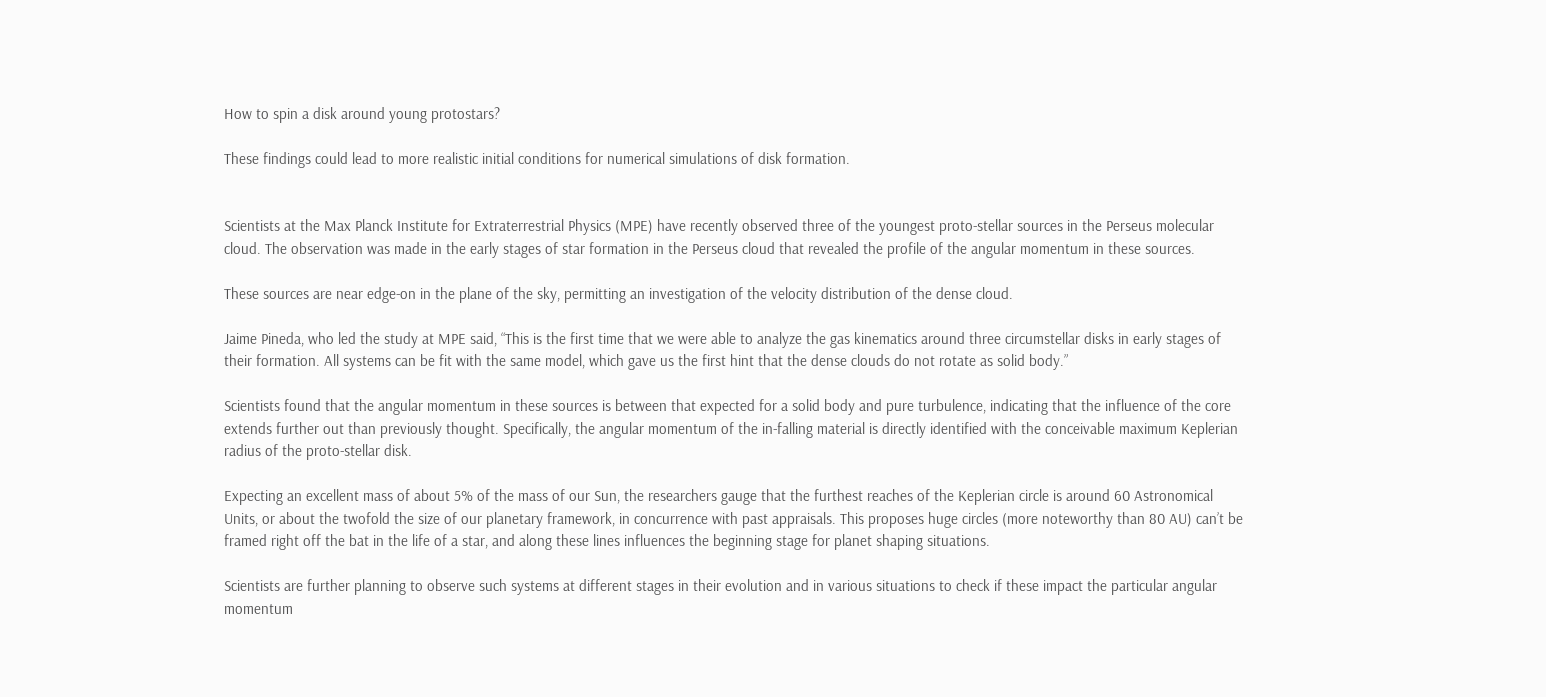How to spin a disk around young protostars?

These findings could lead to more realistic initial conditions for numerical simulations of disk formation.


Scientists at the Max Planck Institute for Extraterrestrial Physics (MPE) have recently observed three of the youngest proto-stellar sources in the Perseus molecular cloud. The observation was made in the early stages of star formation in the Perseus cloud that revealed the profile of the angular momentum in these sources.

These sources are near edge-on in the plane of the sky, permitting an investigation of the velocity distribution of the dense cloud.

Jaime Pineda, who led the study at MPE said, “This is the first time that we were able to analyze the gas kinematics around three circumstellar disks in early stages of their formation. All systems can be fit with the same model, which gave us the first hint that the dense clouds do not rotate as solid body.”

Scientists found that the angular momentum in these sources is between that expected for a solid body and pure turbulence, indicating that the influence of the core extends further out than previously thought. Specifically, the angular momentum of the in-falling material is directly identified with the conceivable maximum Keplerian radius of the proto-stellar disk.

Expecting an excellent mass of about 5% of the mass of our Sun, the researchers gauge that the furthest reaches of the Keplerian circle is around 60 Astronomical Units, or about the twofold the size of our planetary framework, in concurrence with past appraisals. This proposes huge circles (more noteworthy than 80 AU) can’t be framed right off the bat in the life of a star, and along these lines influences the beginning stage for planet shaping situations.

Scientists are further planning to observe such systems at different stages in their evolution and in various situations to check if these impact the particular angular momentum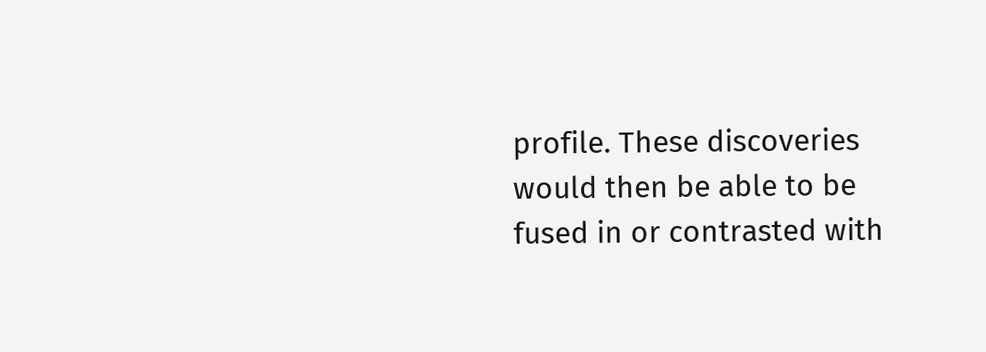profile. These discoveries would then be able to be fused in or contrasted with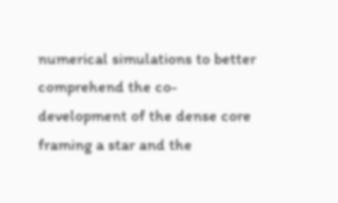numerical simulations to better comprehend the co-development of the dense core framing a star and the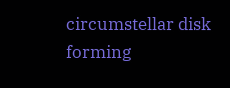circumstellar disk forming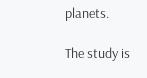planets.

The study is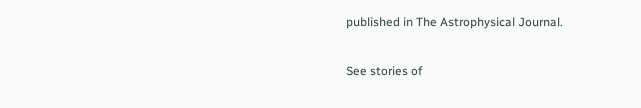published in The Astrophysical Journal.


See stories of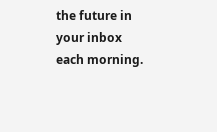the future in your inbox each morning.